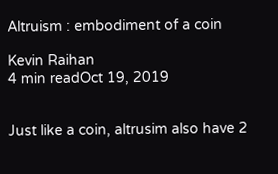Altruism : embodiment of a coin

Kevin Raihan
4 min readOct 19, 2019


Just like a coin, altrusim also have 2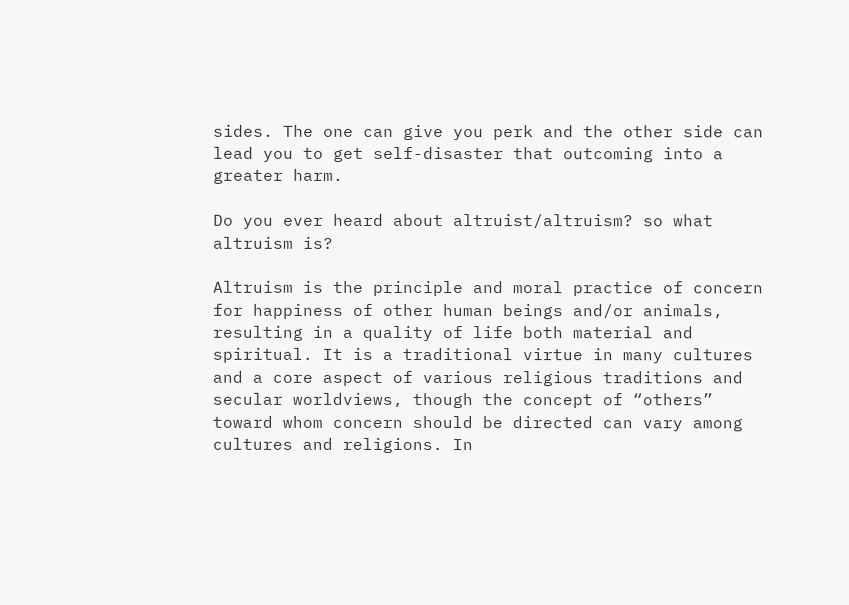sides. The one can give you perk and the other side can lead you to get self-disaster that outcoming into a greater harm.

Do you ever heard about altruist/altruism? so what altruism is?

Altruism is the principle and moral practice of concern for happiness of other human beings and/or animals, resulting in a quality of life both material and spiritual. It is a traditional virtue in many cultures and a core aspect of various religious traditions and secular worldviews, though the concept of “others” toward whom concern should be directed can vary among cultures and religions. In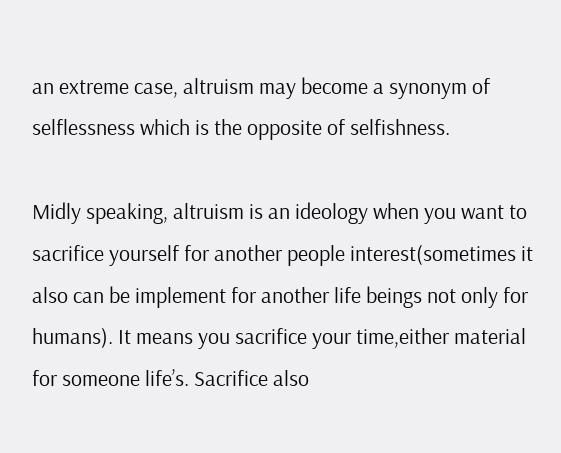an extreme case, altruism may become a synonym of selflessness which is the opposite of selfishness.

Midly speaking, altruism is an ideology when you want to sacrifice yourself for another people interest(sometimes it also can be implement for another life beings not only for humans). It means you sacrifice your time,either material for someone life’s. Sacrifice also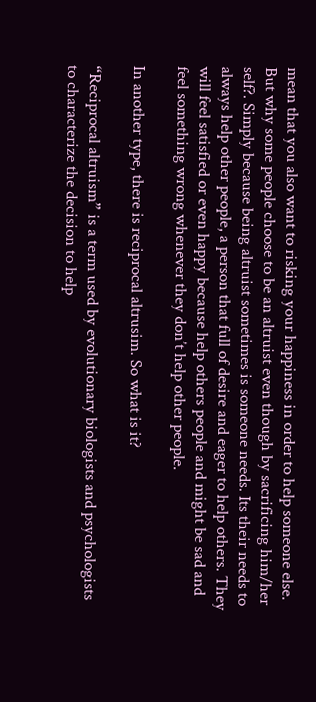mean that you also want to risking your happiness in order to help someone else. But why some people choose to be an altruist even though by sacrificing him/her self?. Simply because being altruist sometimes is someone needs. Its their needs to always help other people, a person that full of desire and eager to help others. They will feel satisfied or even happy because help others people and might be sad and feel something wrong whenever they don’t help other people.

In another type, there is reciprocal altrusim. So what is it?

“Reciprocal altruism” is a term used by evolutionary biologists and psychologists to characterize the decision to help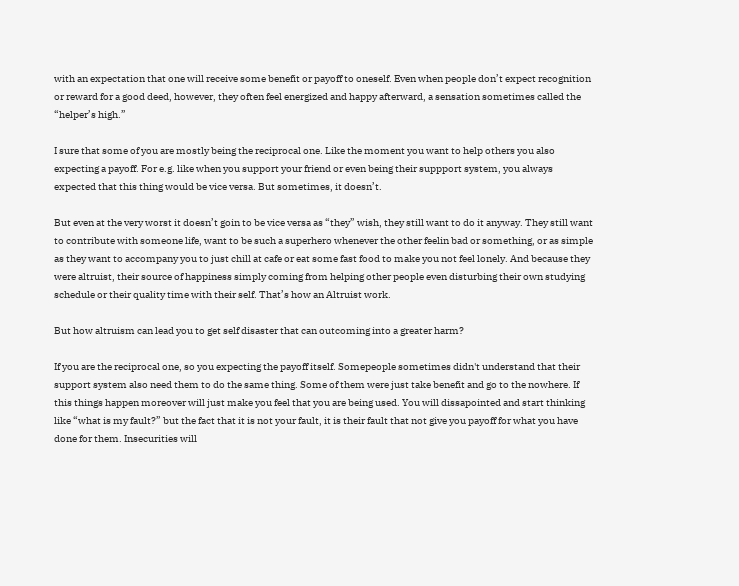with an expectation that one will receive some benefit or payoff to oneself. Even when people don’t expect recognition or reward for a good deed, however, they often feel energized and happy afterward, a sensation sometimes called the “helper’s high.”

I sure that some of you are mostly being the reciprocal one. Like the moment you want to help others you also expecting a payoff. For e.g. like when you support your friend or even being their suppport system, you always expected that this thing would be vice versa. But sometimes, it doesn’t.

But even at the very worst it doesn’t goin to be vice versa as “they” wish, they still want to do it anyway. They still want to contribute with someone life, want to be such a superhero whenever the other feelin bad or something, or as simple as they want to accompany you to just chill at cafe or eat some fast food to make you not feel lonely. And because they were altruist, their source of happiness simply coming from helping other people even disturbing their own studying schedule or their quality time with their self. That’s how an Altruist work.

But how altruism can lead you to get self disaster that can outcoming into a greater harm?

If you are the reciprocal one, so you expecting the payoff itself. Somepeople sometimes didn't understand that their support system also need them to do the same thing. Some of them were just take benefit and go to the nowhere. If this things happen moreover will just make you feel that you are being used. You will dissapointed and start thinking like “what is my fault?” but the fact that it is not your fault, it is their fault that not give you payoff for what you have done for them. Insecurities will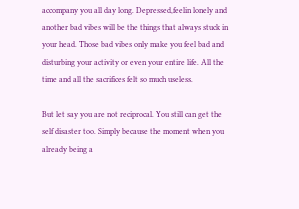accompany you all day long. Depressed,feelin lonely and another bad vibes will be the things that always stuck in your head. Those bad vibes only make you feel bad and disturbing your activity or even your entire life. All the time and all the sacrifices felt so much useless.

But let say you are not reciprocal. You still can get the self disaster too. Simply because the moment when you already being a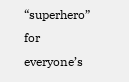“superhero” for everyone’s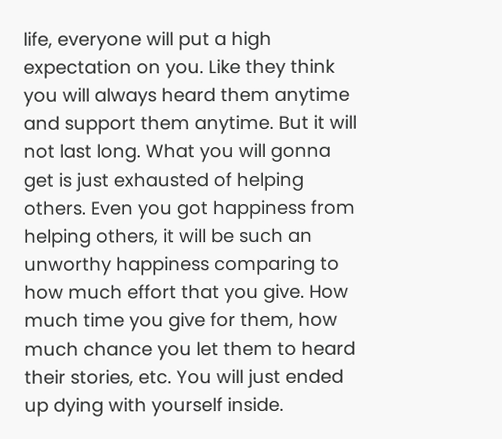life, everyone will put a high expectation on you. Like they think you will always heard them anytime and support them anytime. But it will not last long. What you will gonna get is just exhausted of helping others. Even you got happiness from helping others, it will be such an unworthy happiness comparing to how much effort that you give. How much time you give for them, how much chance you let them to heard their stories, etc. You will just ended up dying with yourself inside.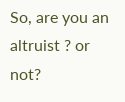So, are you an altruist ? or not?